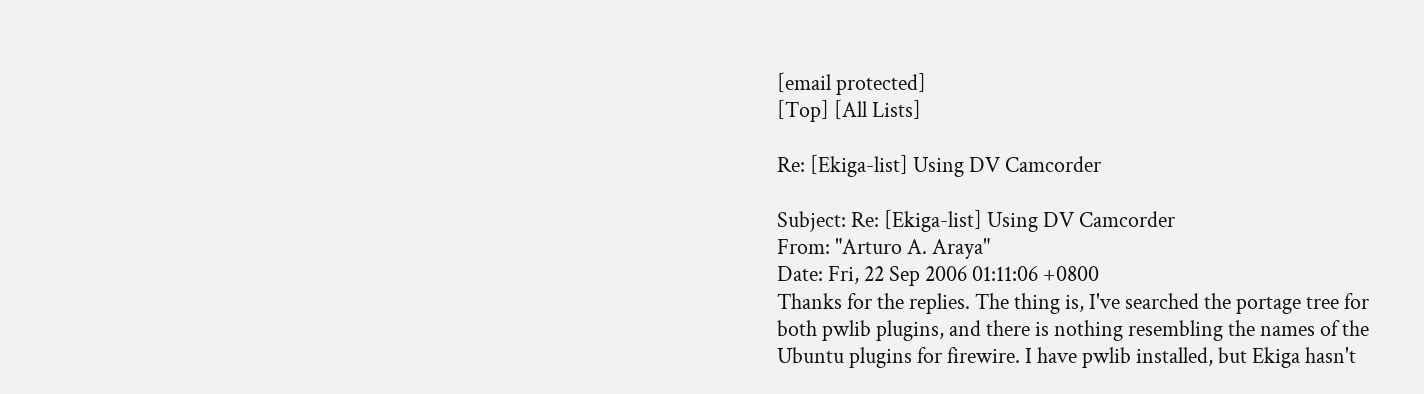[email protected]
[Top] [All Lists]

Re: [Ekiga-list] Using DV Camcorder

Subject: Re: [Ekiga-list] Using DV Camcorder
From: "Arturo A. Araya"
Date: Fri, 22 Sep 2006 01:11:06 +0800
Thanks for the replies. The thing is, I've searched the portage tree for
both pwlib plugins, and there is nothing resembling the names of the
Ubuntu plugins for firewire. I have pwlib installed, but Ekiga hasn't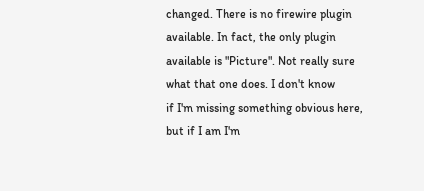changed. There is no firewire plugin available. In fact, the only plugin
available is "Picture". Not really sure what that one does. I don't know
if I'm missing something obvious here, but if I am I'm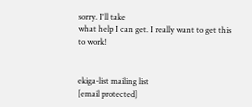sorry. I'll take
what help I can get. I really want to get this to work!


ekiga-list mailing list
[email protected]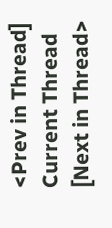<Prev in Thread] Current Thread [Next in Thread>